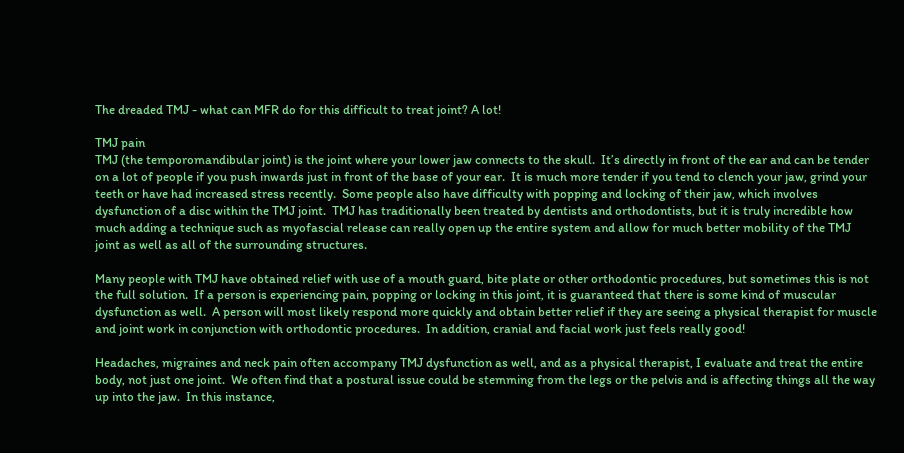The dreaded TMJ - what can MFR do for this difficult to treat joint? A lot!

TMJ pain
TMJ (the temporomandibular joint) is the joint where your lower jaw connects to the skull.  It’s directly in front of the ear and can be tender on a lot of people if you push inwards just in front of the base of your ear.  It is much more tender if you tend to clench your jaw, grind your teeth or have had increased stress recently.  Some people also have difficulty with popping and locking of their jaw, which involves dysfunction of a disc within the TMJ joint.  TMJ has traditionally been treated by dentists and orthodontists, but it is truly incredible how much adding a technique such as myofascial release can really open up the entire system and allow for much better mobility of the TMJ joint as well as all of the surrounding structures.

Many people with TMJ have obtained relief with use of a mouth guard, bite plate or other orthodontic procedures, but sometimes this is not the full solution.  If a person is experiencing pain, popping or locking in this joint, it is guaranteed that there is some kind of muscular dysfunction as well.  A person will most likely respond more quickly and obtain better relief if they are seeing a physical therapist for muscle and joint work in conjunction with orthodontic procedures.  In addition, cranial and facial work just feels really good!

Headaches, migraines and neck pain often accompany TMJ dysfunction as well, and as a physical therapist, I evaluate and treat the entire body, not just one joint.  We often find that a postural issue could be stemming from the legs or the pelvis and is affecting things all the way up into the jaw.  In this instance,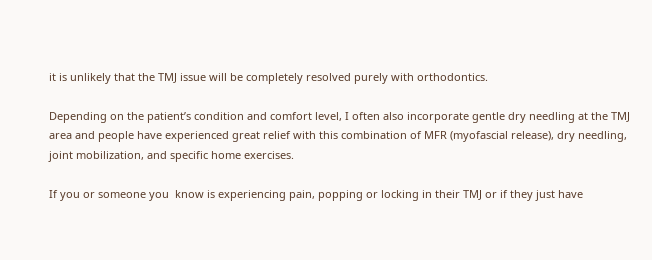it is unlikely that the TMJ issue will be completely resolved purely with orthodontics.

Depending on the patient’s condition and comfort level, I often also incorporate gentle dry needling at the TMJ area and people have experienced great relief with this combination of MFR (myofascial release), dry needling, joint mobilization, and specific home exercises.

If you or someone you  know is experiencing pain, popping or locking in their TMJ or if they just have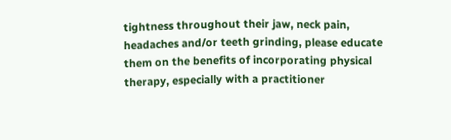tightness throughout their jaw, neck pain, headaches and/or teeth grinding, please educate them on the benefits of incorporating physical therapy, especially with a practitioner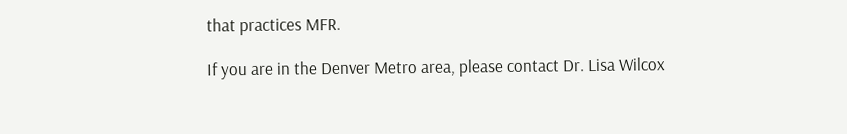that practices MFR.

If you are in the Denver Metro area, please contact Dr. Lisa Wilcox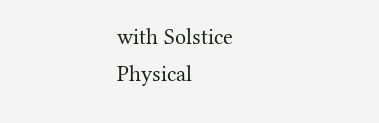with Solstice Physical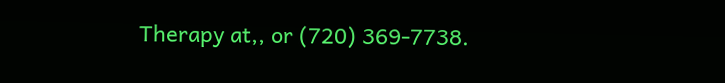Therapy at,, or (720) 369-7738.